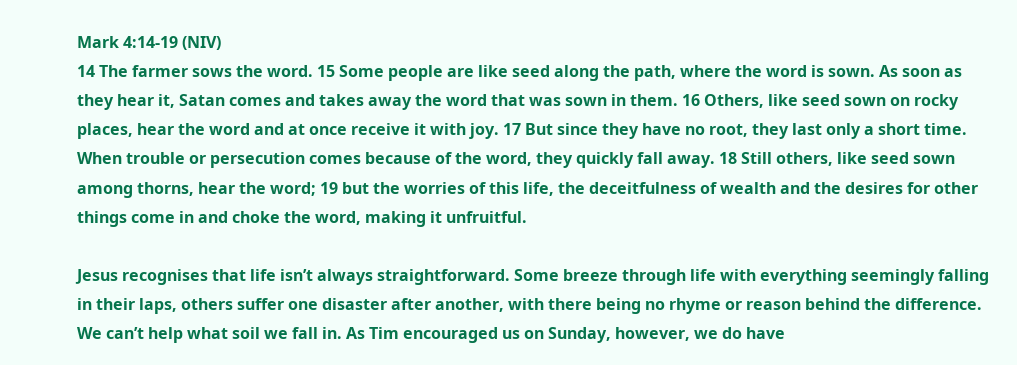Mark 4:14-19 (NIV)
14 The farmer sows the word. 15 Some people are like seed along the path, where the word is sown. As soon as they hear it, Satan comes and takes away the word that was sown in them. 16 Others, like seed sown on rocky places, hear the word and at once receive it with joy. 17 But since they have no root, they last only a short time. When trouble or persecution comes because of the word, they quickly fall away. 18 Still others, like seed sown among thorns, hear the word; 19 but the worries of this life, the deceitfulness of wealth and the desires for other things come in and choke the word, making it unfruitful.

Jesus recognises that life isn’t always straightforward. Some breeze through life with everything seemingly falling in their laps, others suffer one disaster after another, with there being no rhyme or reason behind the difference. We can’t help what soil we fall in. As Tim encouraged us on Sunday, however, we do have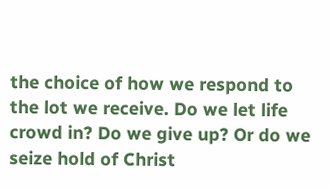the choice of how we respond to the lot we receive. Do we let life crowd in? Do we give up? Or do we seize hold of Christ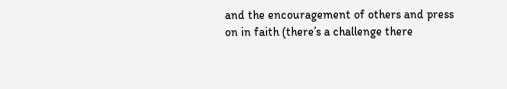and the encouragement of others and press on in faith (there’s a challenge there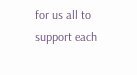for us all to support each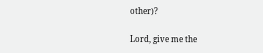other)?

Lord, give me the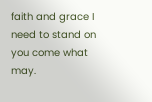faith and grace I need to stand on you come what may.